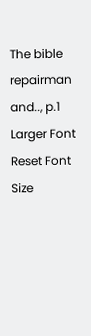The bible repairman and.., p.1
Larger Font   Reset Font Size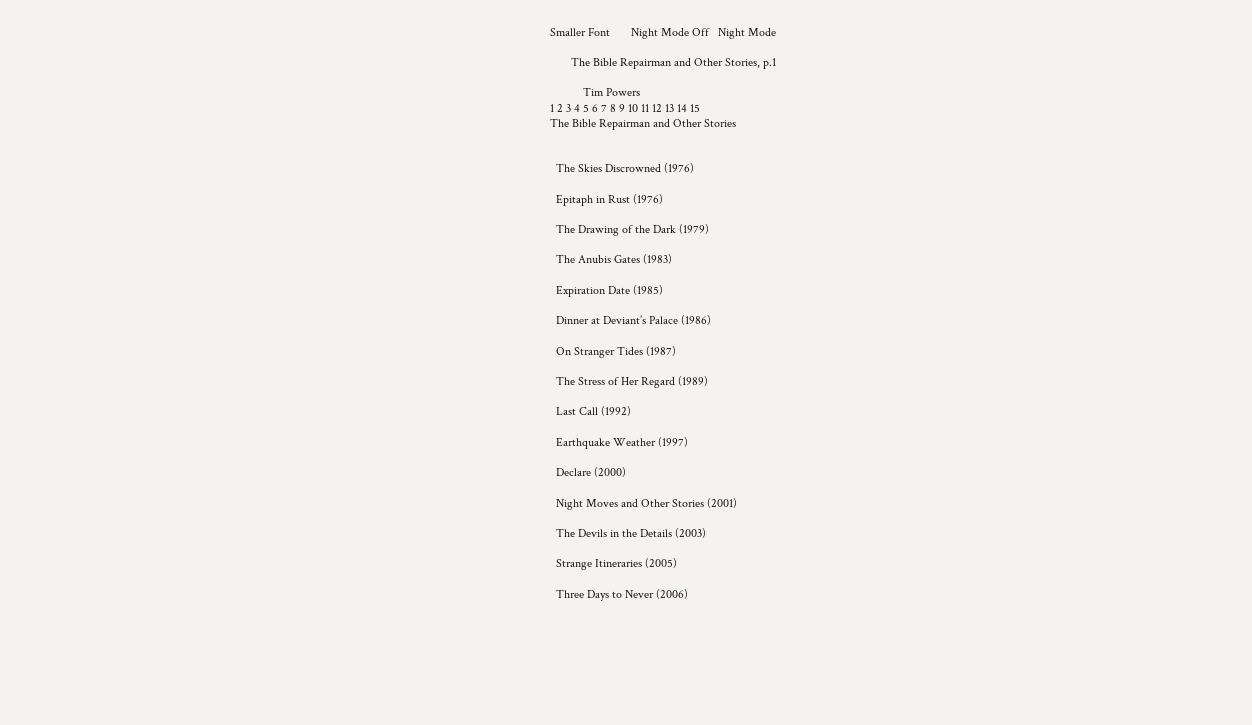Smaller Font       Night Mode Off   Night Mode

       The Bible Repairman and Other Stories, p.1

           Tim Powers
1 2 3 4 5 6 7 8 9 10 11 12 13 14 15
The Bible Repairman and Other Stories


  The Skies Discrowned (1976)

  Epitaph in Rust (1976)

  The Drawing of the Dark (1979)

  The Anubis Gates (1983)

  Expiration Date (1985)

  Dinner at Deviant’s Palace (1986)

  On Stranger Tides (1987)

  The Stress of Her Regard (1989)

  Last Call (1992)

  Earthquake Weather (1997)

  Declare (2000)

  Night Moves and Other Stories (2001)

  The Devils in the Details (2003)

  Strange Itineraries (2005)

  Three Days to Never (2006)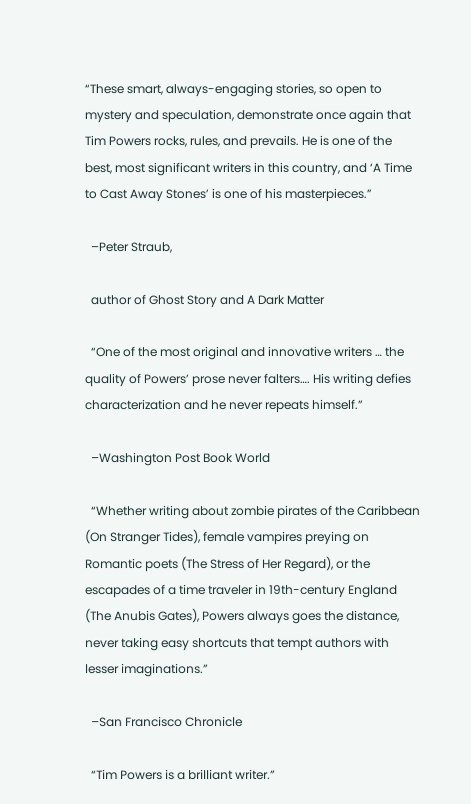“These smart, always-engaging stories, so open to mystery and speculation, demonstrate once again that Tim Powers rocks, rules, and prevails. He is one of the best, most significant writers in this country, and ‘A Time to Cast Away Stones’ is one of his masterpieces.”

  –Peter Straub,

  author of Ghost Story and A Dark Matter

  “One of the most original and innovative writers … the quality of Powers’ prose never falters…. His writing defies characterization and he never repeats himself.”

  –Washington Post Book World

  “Whether writing about zombie pirates of the Caribbean (On Stranger Tides), female vampires preying on Romantic poets (The Stress of Her Regard), or the escapades of a time traveler in 19th-century England (The Anubis Gates), Powers always goes the distance, never taking easy shortcuts that tempt authors with lesser imaginations.”

  –San Francisco Chronicle

  “Tim Powers is a brilliant writer.”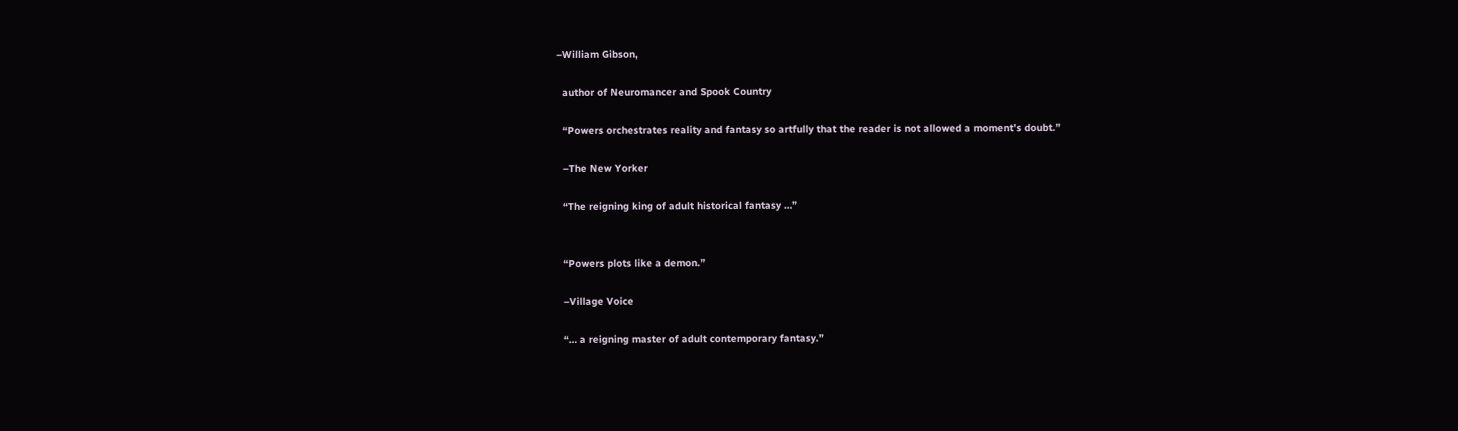–William Gibson,

  author of Neuromancer and Spook Country

  “Powers orchestrates reality and fantasy so artfully that the reader is not allowed a moment’s doubt.”

  –The New Yorker

  “The reigning king of adult historical fantasy …”


  “Powers plots like a demon.”

  –Village Voice

  “… a reigning master of adult contemporary fantasy.”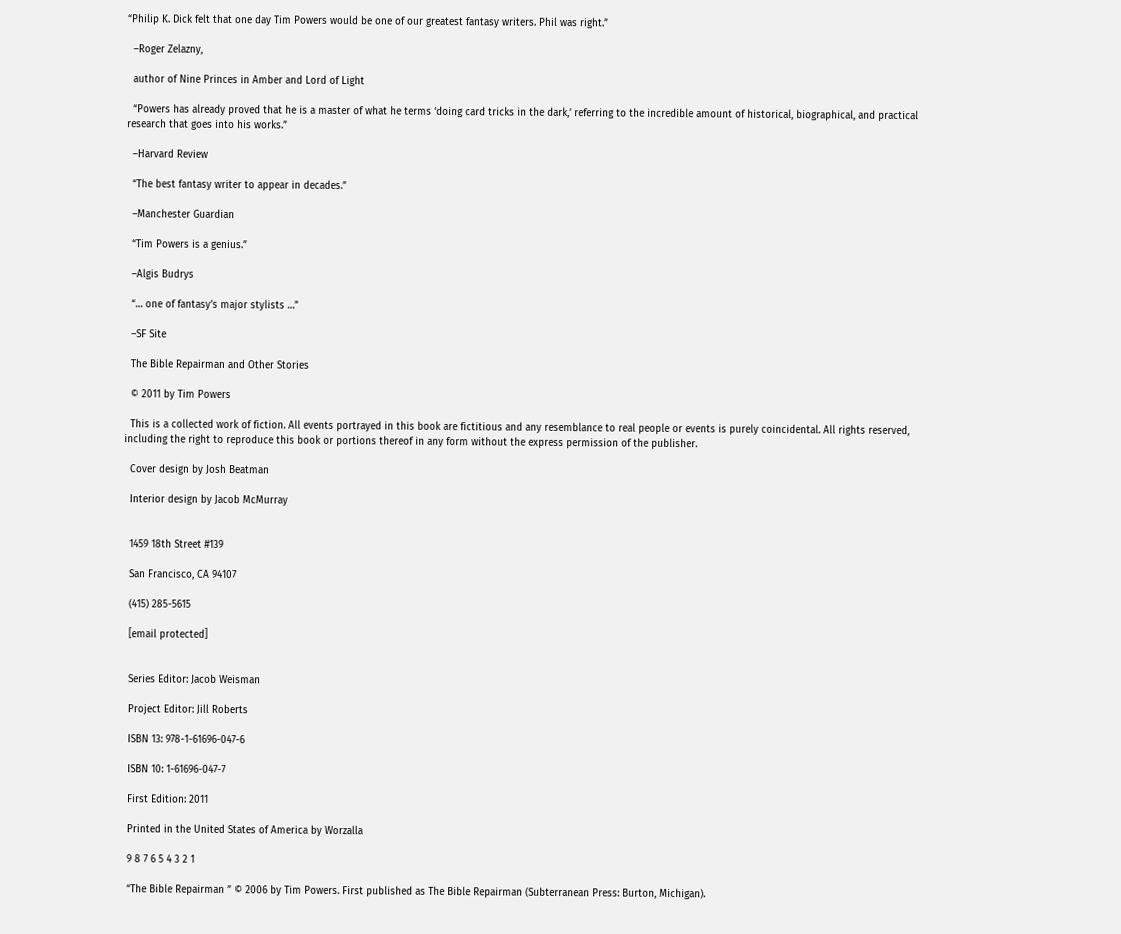“Philip K. Dick felt that one day Tim Powers would be one of our greatest fantasy writers. Phil was right.”

  –Roger Zelazny,

  author of Nine Princes in Amber and Lord of Light

  “Powers has already proved that he is a master of what he terms ‘doing card tricks in the dark,’ referring to the incredible amount of historical, biographical, and practical research that goes into his works.”

  –Harvard Review

  “The best fantasy writer to appear in decades.”

  –Manchester Guardian

  “Tim Powers is a genius.”

  –Algis Budrys

  “… one of fantasy’s major stylists …”

  –SF Site

  The Bible Repairman and Other Stories

  © 2011 by Tim Powers

  This is a collected work of fiction. All events portrayed in this book are fictitious and any resemblance to real people or events is purely coincidental. All rights reserved, including the right to reproduce this book or portions thereof in any form without the express permission of the publisher.

  Cover design by Josh Beatman

  Interior design by Jacob McMurray


  1459 18th Street #139

  San Francisco, CA 94107

  (415) 285-5615

  [email protected]


  Series Editor: Jacob Weisman

  Project Editor: Jill Roberts

  ISBN 13: 978-1-61696-047-6

  ISBN 10: 1-61696-047-7

  First Edition: 2011

  Printed in the United States of America by Worzalla

  9 8 7 6 5 4 3 2 1

  “The Bible Repairman ” © 2006 by Tim Powers. First published as The Bible Repairman (Subterranean Press: Burton, Michigan).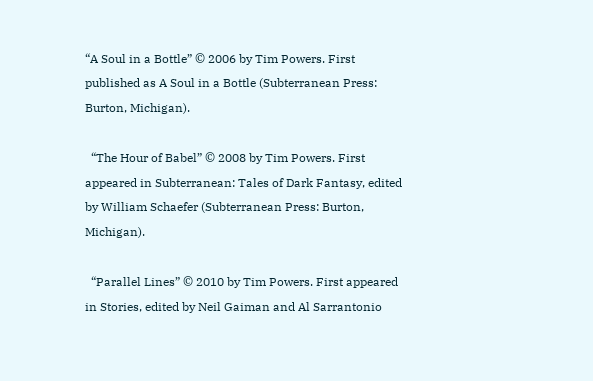“A Soul in a Bottle” © 2006 by Tim Powers. First published as A Soul in a Bottle (Subterranean Press: Burton, Michigan).

  “The Hour of Babel” © 2008 by Tim Powers. First appeared in Subterranean: Tales of Dark Fantasy, edited by William Schaefer (Subterranean Press: Burton, Michigan).

  “Parallel Lines” © 2010 by Tim Powers. First appeared in Stories, edited by Neil Gaiman and Al Sarrantonio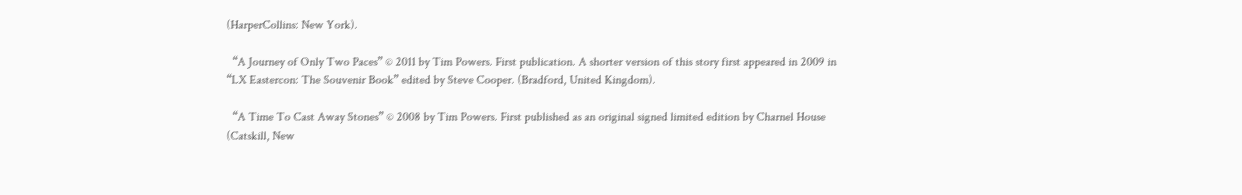(HarperCollins: New York).

  “A Journey of Only Two Paces” © 2011 by Tim Powers. First publication. A shorter version of this story first appeared in 2009 in “LX Eastercon: The Souvenir Book” edited by Steve Cooper. (Bradford, United Kingdom).

  “A Time To Cast Away Stones” © 2008 by Tim Powers. First published as an original signed limited edition by Charnel House (Catskill, New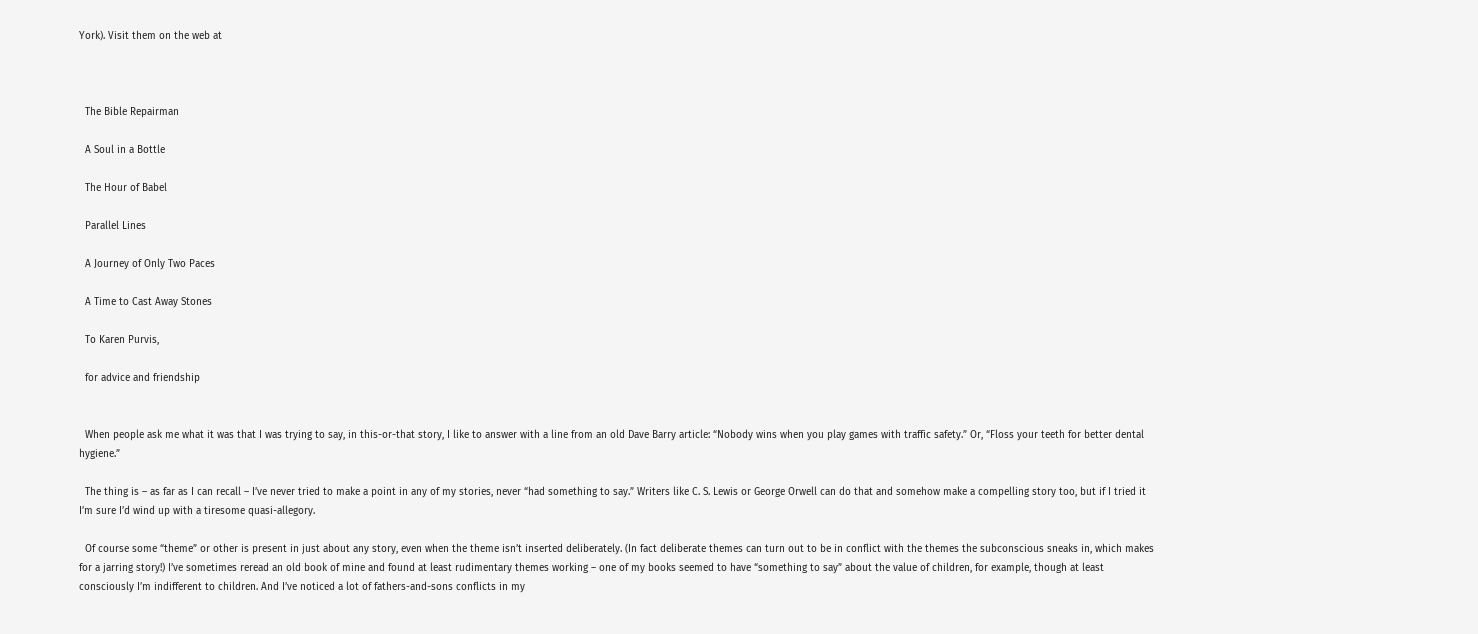York). Visit them on the web at



  The Bible Repairman

  A Soul in a Bottle

  The Hour of Babel

  Parallel Lines

  A Journey of Only Two Paces

  A Time to Cast Away Stones

  To Karen Purvis,

  for advice and friendship


  When people ask me what it was that I was trying to say, in this-or-that story, I like to answer with a line from an old Dave Barry article: “Nobody wins when you play games with traffic safety.” Or, “Floss your teeth for better dental hygiene.”

  The thing is – as far as I can recall – I’ve never tried to make a point in any of my stories, never “had something to say.” Writers like C. S. Lewis or George Orwell can do that and somehow make a compelling story too, but if I tried it I’m sure I’d wind up with a tiresome quasi-allegory.

  Of course some “theme” or other is present in just about any story, even when the theme isn’t inserted deliberately. (In fact deliberate themes can turn out to be in conflict with the themes the subconscious sneaks in, which makes for a jarring story!) I’ve sometimes reread an old book of mine and found at least rudimentary themes working – one of my books seemed to have “something to say” about the value of children, for example, though at least consciously I’m indifferent to children. And I’ve noticed a lot of fathers-and-sons conflicts in my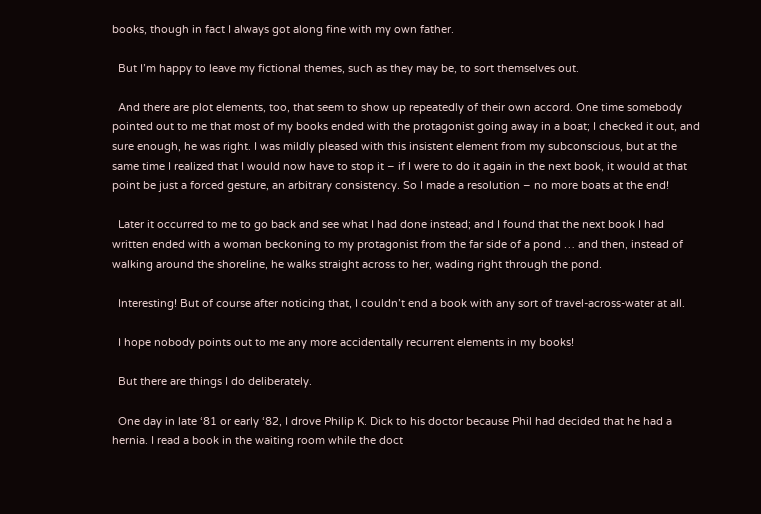books, though in fact I always got along fine with my own father.

  But I’m happy to leave my fictional themes, such as they may be, to sort themselves out.

  And there are plot elements, too, that seem to show up repeatedly of their own accord. One time somebody pointed out to me that most of my books ended with the protagonist going away in a boat; I checked it out, and sure enough, he was right. I was mildly pleased with this insistent element from my subconscious, but at the same time I realized that I would now have to stop it – if I were to do it again in the next book, it would at that point be just a forced gesture, an arbitrary consistency. So I made a resolution – no more boats at the end!

  Later it occurred to me to go back and see what I had done instead; and I found that the next book I had written ended with a woman beckoning to my protagonist from the far side of a pond … and then, instead of walking around the shoreline, he walks straight across to her, wading right through the pond.

  Interesting! But of course after noticing that, I couldn’t end a book with any sort of travel-across-water at all.

  I hope nobody points out to me any more accidentally recurrent elements in my books!

  But there are things I do deliberately.

  One day in late ‘81 or early ‘82, I drove Philip K. Dick to his doctor because Phil had decided that he had a hernia. I read a book in the waiting room while the doct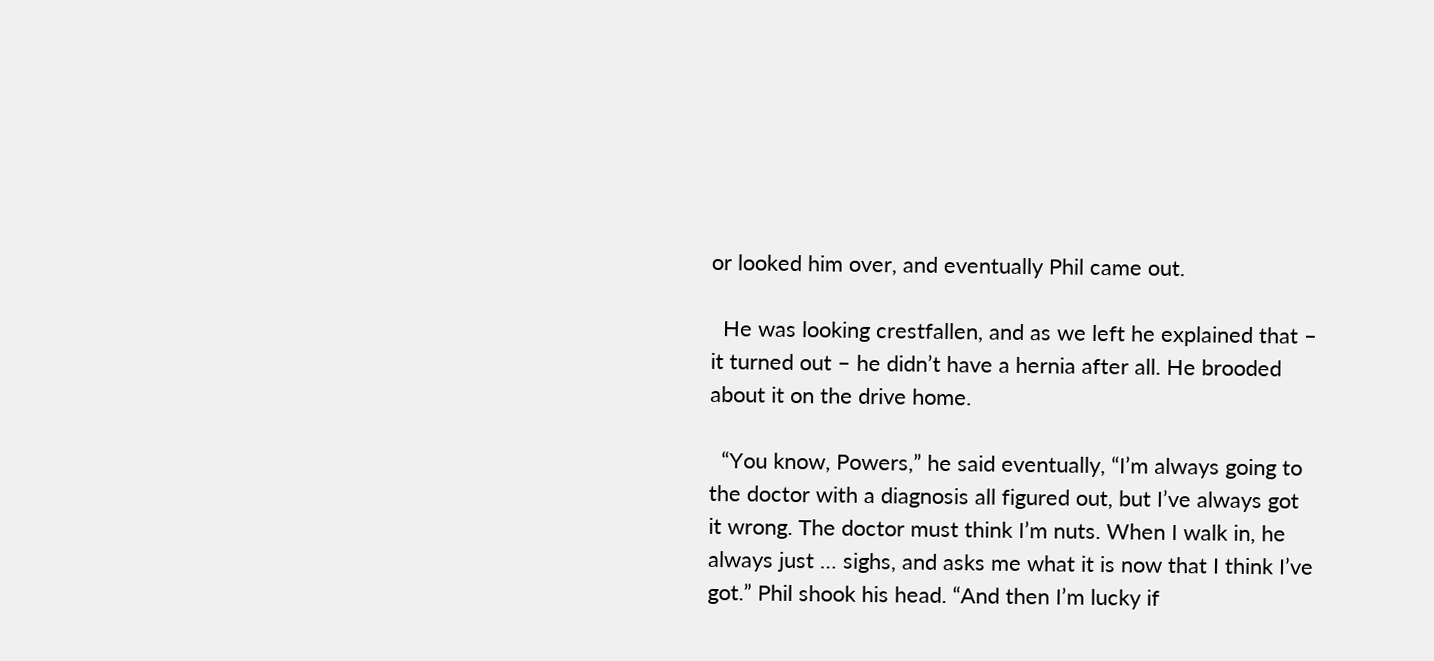or looked him over, and eventually Phil came out.

  He was looking crestfallen, and as we left he explained that – it turned out – he didn’t have a hernia after all. He brooded about it on the drive home.

  “You know, Powers,” he said eventually, “I’m always going to the doctor with a diagnosis all figured out, but I’ve always got it wrong. The doctor must think I’m nuts. When I walk in, he always just … sighs, and asks me what it is now that I think I’ve got.” Phil shook his head. “And then I’m lucky if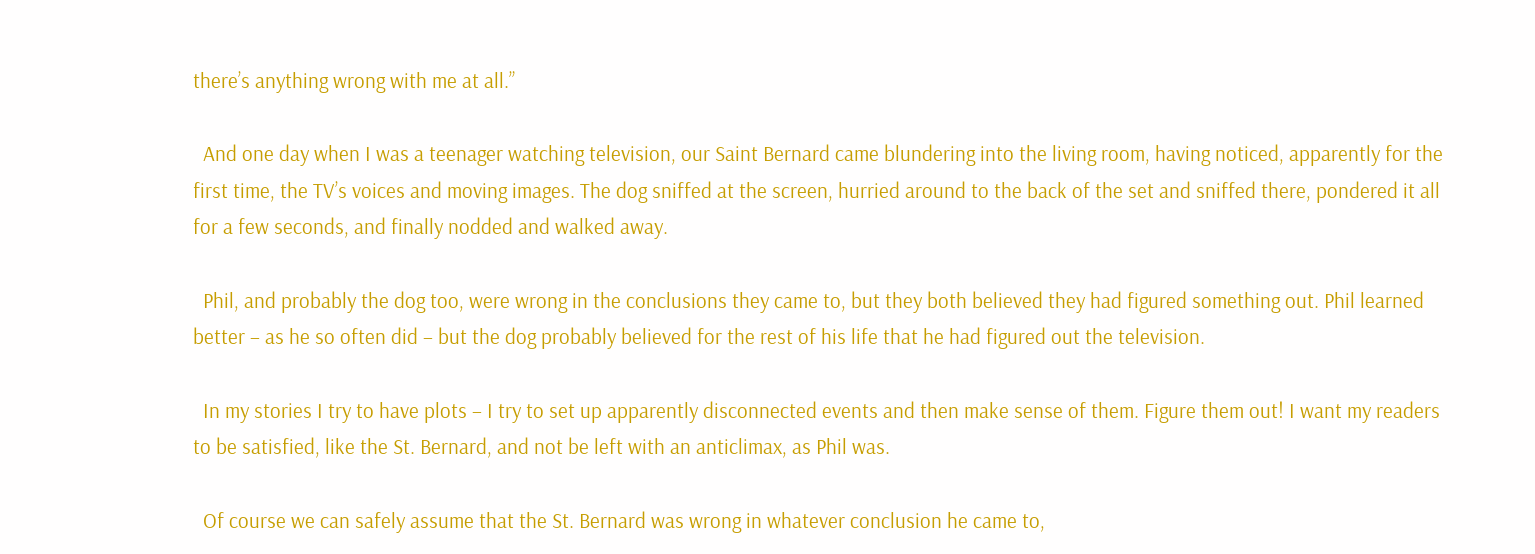there’s anything wrong with me at all.”

  And one day when I was a teenager watching television, our Saint Bernard came blundering into the living room, having noticed, apparently for the first time, the TV’s voices and moving images. The dog sniffed at the screen, hurried around to the back of the set and sniffed there, pondered it all for a few seconds, and finally nodded and walked away.

  Phil, and probably the dog too, were wrong in the conclusions they came to, but they both believed they had figured something out. Phil learned better – as he so often did – but the dog probably believed for the rest of his life that he had figured out the television.

  In my stories I try to have plots – I try to set up apparently disconnected events and then make sense of them. Figure them out! I want my readers to be satisfied, like the St. Bernard, and not be left with an anticlimax, as Phil was.

  Of course we can safely assume that the St. Bernard was wrong in whatever conclusion he came to,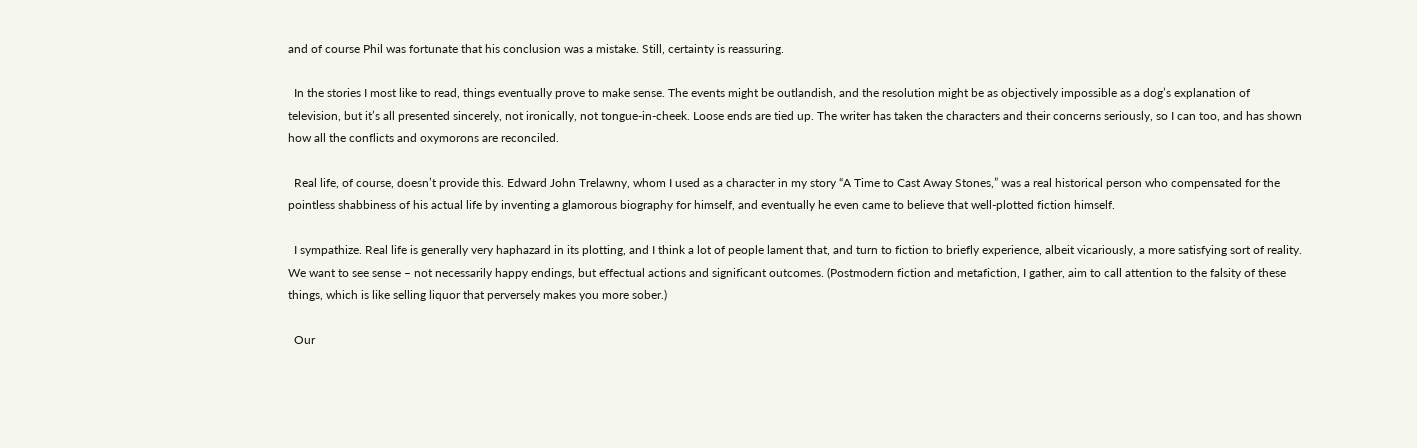and of course Phil was fortunate that his conclusion was a mistake. Still, certainty is reassuring.

  In the stories I most like to read, things eventually prove to make sense. The events might be outlandish, and the resolution might be as objectively impossible as a dog’s explanation of television, but it’s all presented sincerely, not ironically, not tongue-in-cheek. Loose ends are tied up. The writer has taken the characters and their concerns seriously, so I can too, and has shown how all the conflicts and oxymorons are reconciled.

  Real life, of course, doesn’t provide this. Edward John Trelawny, whom I used as a character in my story “A Time to Cast Away Stones,” was a real historical person who compensated for the pointless shabbiness of his actual life by inventing a glamorous biography for himself, and eventually he even came to believe that well-plotted fiction himself.

  I sympathize. Real life is generally very haphazard in its plotting, and I think a lot of people lament that, and turn to fiction to briefly experience, albeit vicariously, a more satisfying sort of reality. We want to see sense – not necessarily happy endings, but effectual actions and significant outcomes. (Postmodern fiction and metafiction, I gather, aim to call attention to the falsity of these things, which is like selling liquor that perversely makes you more sober.)

  Our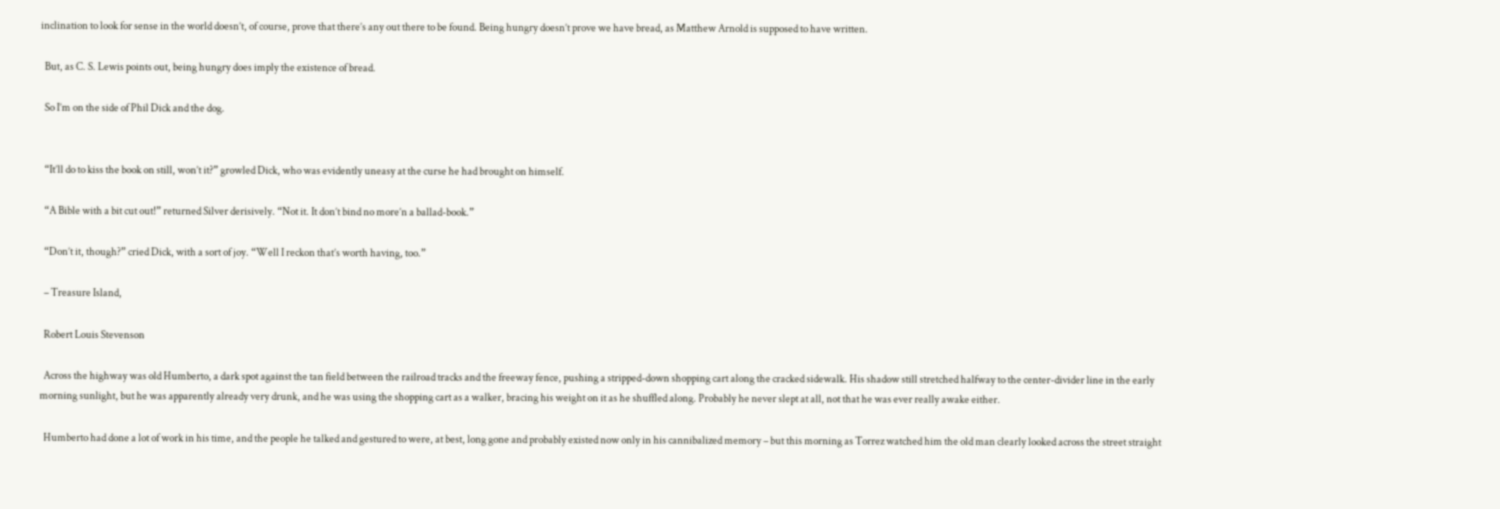inclination to look for sense in the world doesn’t, of course, prove that there’s any out there to be found. Being hungry doesn’t prove we have bread, as Matthew Arnold is supposed to have written.

  But, as C. S. Lewis points out, being hungry does imply the existence of bread.

  So I’m on the side of Phil Dick and the dog.


  “It’ll do to kiss the book on still, won’t it?” growled Dick, who was evidently uneasy at the curse he had brought on himself.

  “A Bible with a bit cut out!” returned Silver derisively. “Not it. It don’t bind no more’n a ballad-book.”

  “Don’t it, though?” cried Dick, with a sort of joy. “Well I reckon that’s worth having, too.”

  – Treasure Island,

  Robert Louis Stevenson

  Across the highway was old Humberto, a dark spot against the tan field between the railroad tracks and the freeway fence, pushing a stripped-down shopping cart along the cracked sidewalk. His shadow still stretched halfway to the center-divider line in the early morning sunlight, but he was apparently already very drunk, and he was using the shopping cart as a walker, bracing his weight on it as he shuffled along. Probably he never slept at all, not that he was ever really awake either.

  Humberto had done a lot of work in his time, and the people he talked and gestured to were, at best, long gone and probably existed now only in his cannibalized memory – but this morning as Torrez watched him the old man clearly looked across the street straight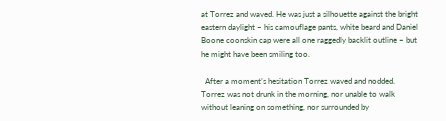at Torrez and waved. He was just a silhouette against the bright eastern daylight – his camouflage pants, white beard and Daniel Boone coonskin cap were all one raggedly backlit outline – but he might have been smiling too.

  After a moment’s hesitation Torrez waved and nodded. Torrez was not drunk in the morning, nor unable to walk without leaning on something, nor surrounded by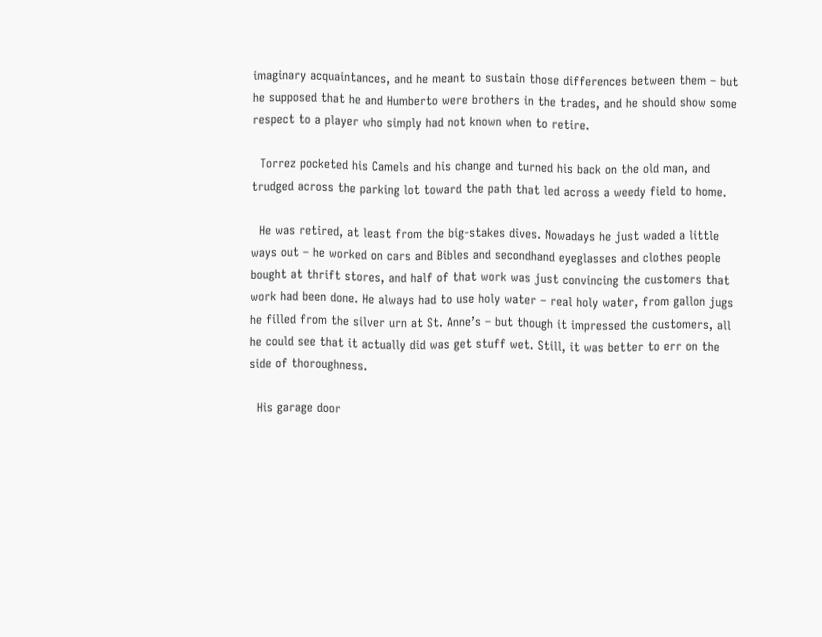imaginary acquaintances, and he meant to sustain those differences between them – but he supposed that he and Humberto were brothers in the trades, and he should show some respect to a player who simply had not known when to retire.

  Torrez pocketed his Camels and his change and turned his back on the old man, and trudged across the parking lot toward the path that led across a weedy field to home.

  He was retired, at least from the big-stakes dives. Nowadays he just waded a little ways out – he worked on cars and Bibles and secondhand eyeglasses and clothes people bought at thrift stores, and half of that work was just convincing the customers that work had been done. He always had to use holy water – real holy water, from gallon jugs he filled from the silver urn at St. Anne’s – but though it impressed the customers, all he could see that it actually did was get stuff wet. Still, it was better to err on the side of thoroughness.

  His garage door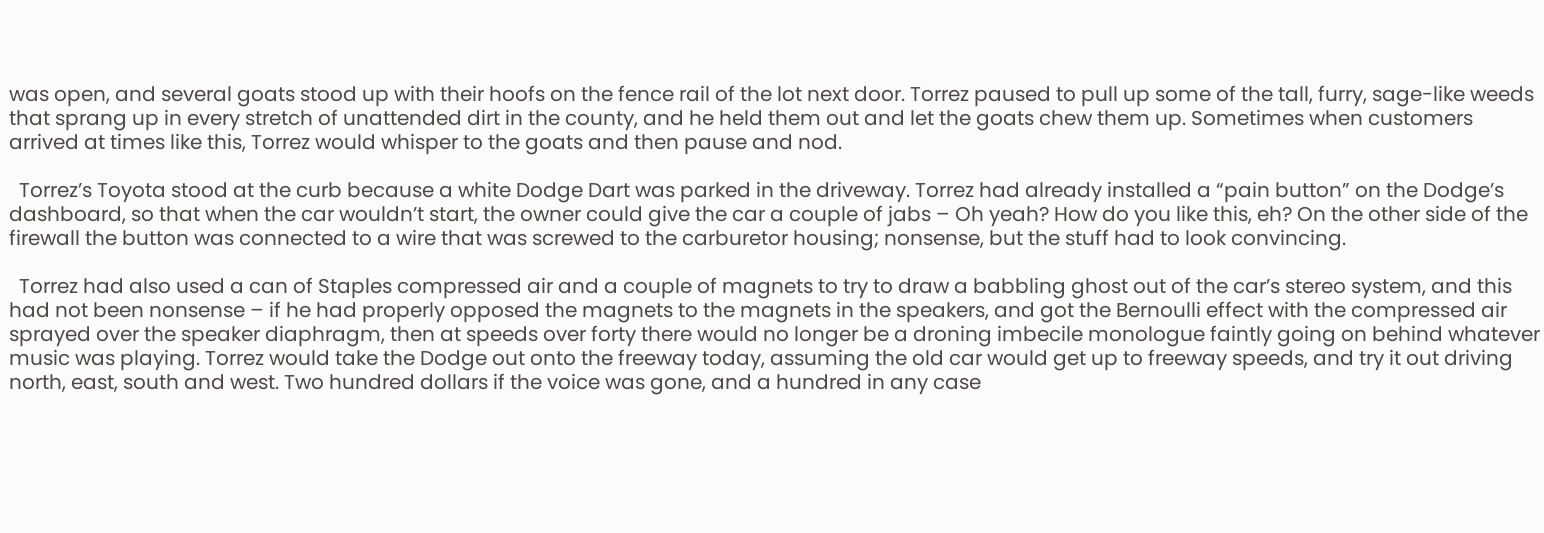was open, and several goats stood up with their hoofs on the fence rail of the lot next door. Torrez paused to pull up some of the tall, furry, sage-like weeds that sprang up in every stretch of unattended dirt in the county, and he held them out and let the goats chew them up. Sometimes when customers arrived at times like this, Torrez would whisper to the goats and then pause and nod.

  Torrez’s Toyota stood at the curb because a white Dodge Dart was parked in the driveway. Torrez had already installed a “pain button” on the Dodge’s dashboard, so that when the car wouldn’t start, the owner could give the car a couple of jabs – Oh yeah? How do you like this, eh? On the other side of the firewall the button was connected to a wire that was screwed to the carburetor housing; nonsense, but the stuff had to look convincing.

  Torrez had also used a can of Staples compressed air and a couple of magnets to try to draw a babbling ghost out of the car’s stereo system, and this had not been nonsense – if he had properly opposed the magnets to the magnets in the speakers, and got the Bernoulli effect with the compressed air sprayed over the speaker diaphragm, then at speeds over forty there would no longer be a droning imbecile monologue faintly going on behind whatever music was playing. Torrez would take the Dodge out onto the freeway today, assuming the old car would get up to freeway speeds, and try it out driving north, east, south and west. Two hundred dollars if the voice was gone, and a hundred in any case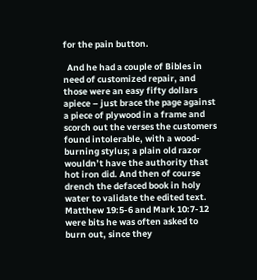for the pain button.

  And he had a couple of Bibles in need of customized repair, and those were an easy fifty dollars apiece – just brace the page against a piece of plywood in a frame and scorch out the verses the customers found intolerable, with a wood-burning stylus; a plain old razor wouldn’t have the authority that hot iron did. And then of course drench the defaced book in holy water to validate the edited text. Matthew 19:5-6 and Mark 10:7-12 were bits he was often asked to burn out, since they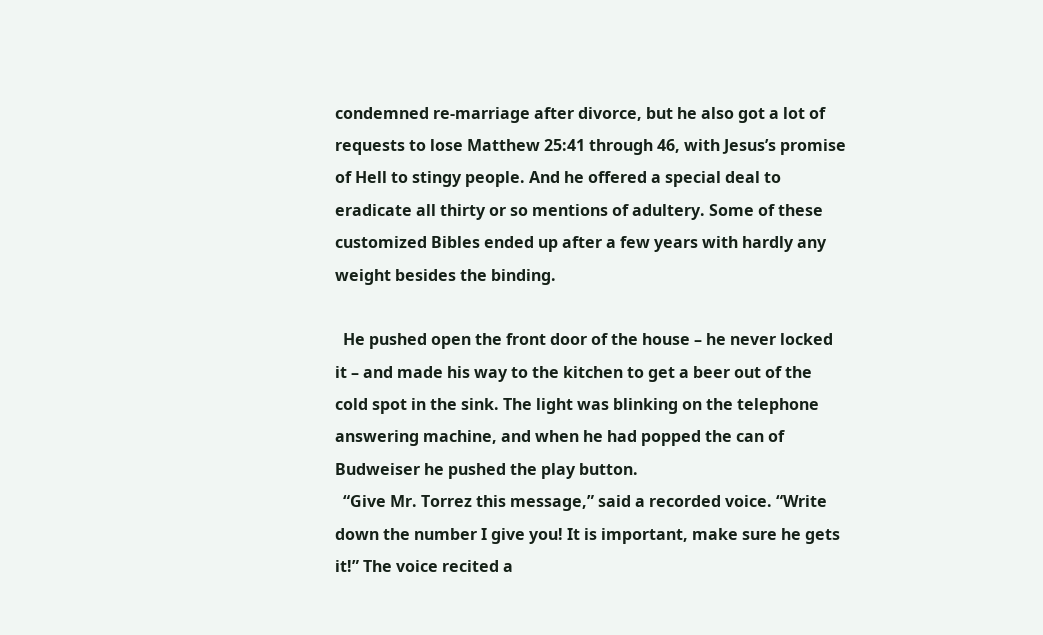condemned re-marriage after divorce, but he also got a lot of requests to lose Matthew 25:41 through 46, with Jesus’s promise of Hell to stingy people. And he offered a special deal to eradicate all thirty or so mentions of adultery. Some of these customized Bibles ended up after a few years with hardly any weight besides the binding.

  He pushed open the front door of the house – he never locked it – and made his way to the kitchen to get a beer out of the cold spot in the sink. The light was blinking on the telephone answering machine, and when he had popped the can of Budweiser he pushed the play button.
  “Give Mr. Torrez this message,” said a recorded voice. “Write down the number I give you! It is important, make sure he gets it!” The voice recited a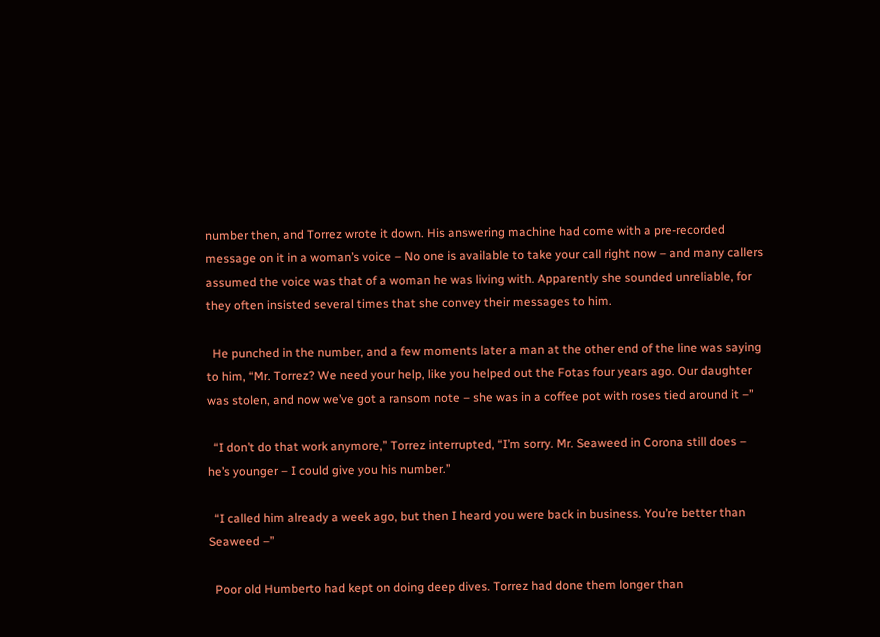number then, and Torrez wrote it down. His answering machine had come with a pre-recorded message on it in a woman’s voice – No one is available to take your call right now – and many callers assumed the voice was that of a woman he was living with. Apparently she sounded unreliable, for they often insisted several times that she convey their messages to him.

  He punched in the number, and a few moments later a man at the other end of the line was saying to him, “Mr. Torrez? We need your help, like you helped out the Fotas four years ago. Our daughter was stolen, and now we’ve got a ransom note – she was in a coffee pot with roses tied around it –”

  “I don’t do that work anymore,” Torrez interrupted, “I’m sorry. Mr. Seaweed in Corona still does – he’s younger – I could give you his number.”

  “I called him already a week ago, but then I heard you were back in business. You’re better than Seaweed –”

  Poor old Humberto had kept on doing deep dives. Torrez had done them longer than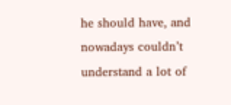he should have, and nowadays couldn’t understand a lot of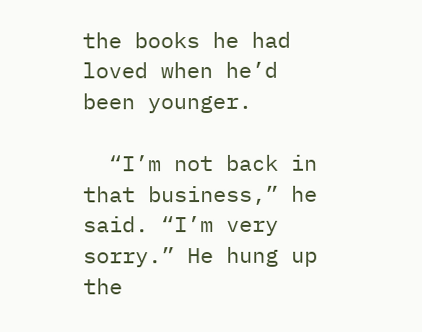the books he had loved when he’d been younger.

  “I’m not back in that business,” he said. “I’m very sorry.” He hung up the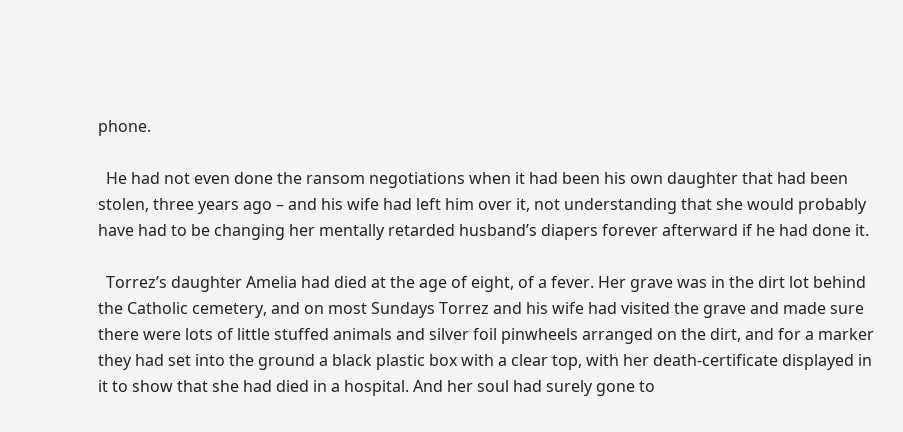phone.

  He had not even done the ransom negotiations when it had been his own daughter that had been stolen, three years ago – and his wife had left him over it, not understanding that she would probably have had to be changing her mentally retarded husband’s diapers forever afterward if he had done it.

  Torrez’s daughter Amelia had died at the age of eight, of a fever. Her grave was in the dirt lot behind the Catholic cemetery, and on most Sundays Torrez and his wife had visited the grave and made sure there were lots of little stuffed animals and silver foil pinwheels arranged on the dirt, and for a marker they had set into the ground a black plastic box with a clear top, with her death-certificate displayed in it to show that she had died in a hospital. And her soul had surely gone to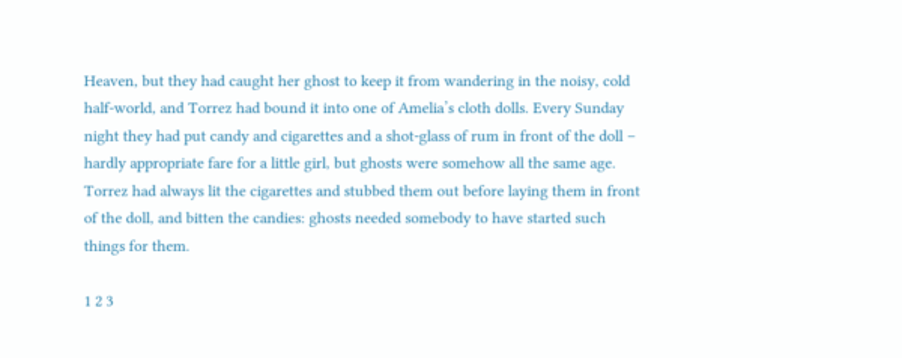Heaven, but they had caught her ghost to keep it from wandering in the noisy, cold half-world, and Torrez had bound it into one of Amelia’s cloth dolls. Every Sunday night they had put candy and cigarettes and a shot-glass of rum in front of the doll – hardly appropriate fare for a little girl, but ghosts were somehow all the same age. Torrez had always lit the cigarettes and stubbed them out before laying them in front of the doll, and bitten the candies: ghosts needed somebody to have started such things for them.

1 2 3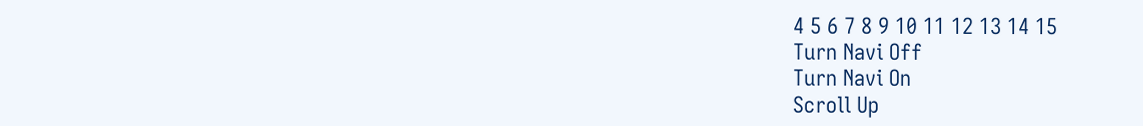4 5 6 7 8 9 10 11 12 13 14 15
Turn Navi Off
Turn Navi On
Scroll Up